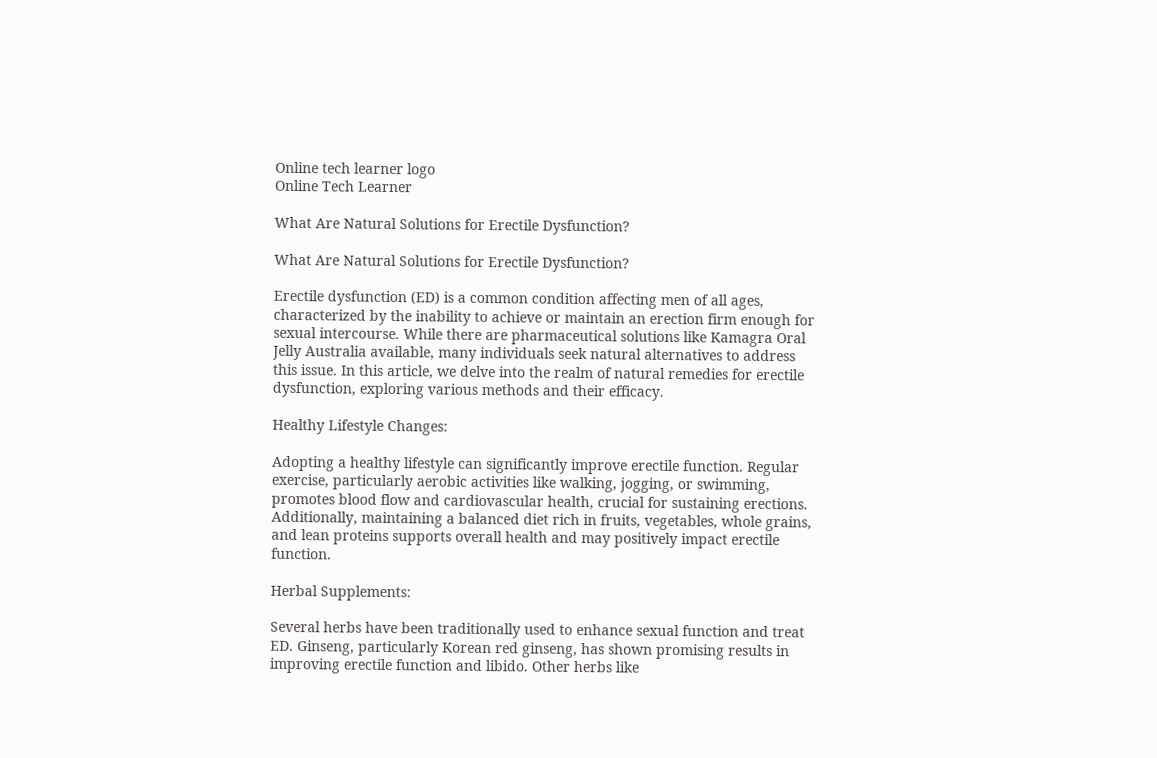Online tech learner logo
Online Tech Learner

What Are Natural Solutions for Erectile Dysfunction?

What Are Natural Solutions for Erectile Dysfunction?

Erectile dysfunction (ED) is a common condition affecting men of all ages, characterized by the inability to achieve or maintain an erection firm enough for sexual intercourse. While there are pharmaceutical solutions like Kamagra Oral Jelly Australia available, many individuals seek natural alternatives to address this issue. In this article, we delve into the realm of natural remedies for erectile dysfunction, exploring various methods and their efficacy.

Healthy Lifestyle Changes:

Adopting a healthy lifestyle can significantly improve erectile function. Regular exercise, particularly aerobic activities like walking, jogging, or swimming, promotes blood flow and cardiovascular health, crucial for sustaining erections. Additionally, maintaining a balanced diet rich in fruits, vegetables, whole grains, and lean proteins supports overall health and may positively impact erectile function.

Herbal Supplements:

Several herbs have been traditionally used to enhance sexual function and treat ED. Ginseng, particularly Korean red ginseng, has shown promising results in improving erectile function and libido. Other herbs like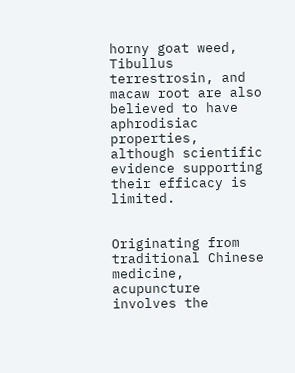horny goat weed, Tibullus terrestrosin, and macaw root are also believed to have aphrodisiac properties, although scientific evidence supporting their efficacy is limited.


Originating from traditional Chinese medicine, acupuncture involves the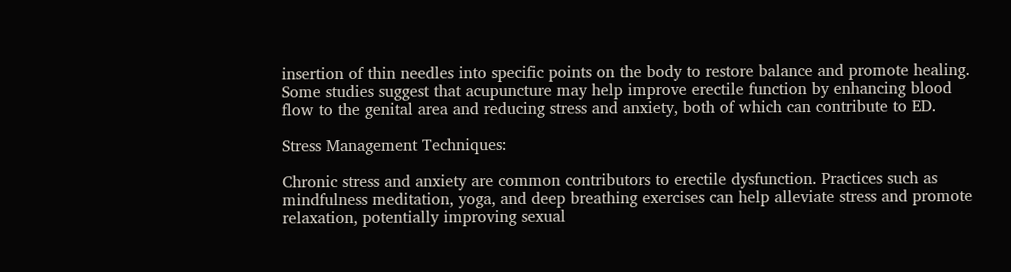insertion of thin needles into specific points on the body to restore balance and promote healing. Some studies suggest that acupuncture may help improve erectile function by enhancing blood flow to the genital area and reducing stress and anxiety, both of which can contribute to ED.

Stress Management Techniques:

Chronic stress and anxiety are common contributors to erectile dysfunction. Practices such as mindfulness meditation, yoga, and deep breathing exercises can help alleviate stress and promote relaxation, potentially improving sexual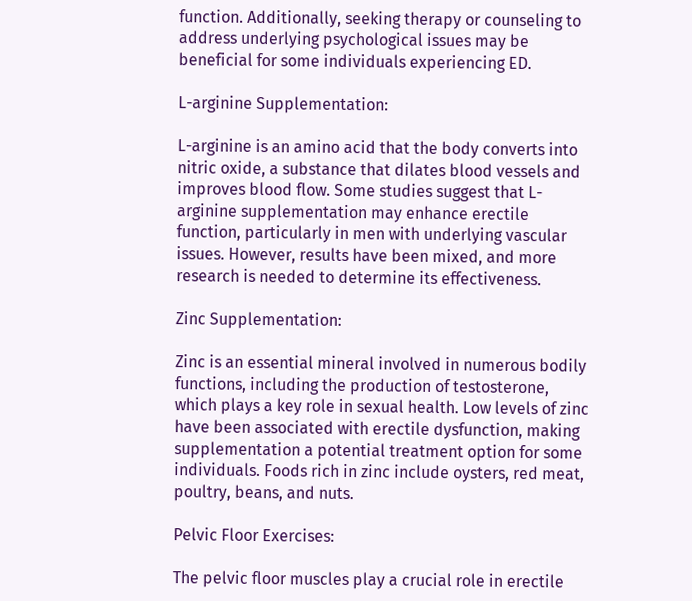function. Additionally, seeking therapy or counseling to address underlying psychological issues may be beneficial for some individuals experiencing ED.

L-arginine Supplementation:

L-arginine is an amino acid that the body converts into nitric oxide, a substance that dilates blood vessels and improves blood flow. Some studies suggest that L-arginine supplementation may enhance erectile function, particularly in men with underlying vascular issues. However, results have been mixed, and more research is needed to determine its effectiveness.

Zinc Supplementation:

Zinc is an essential mineral involved in numerous bodily functions, including the production of testosterone, which plays a key role in sexual health. Low levels of zinc have been associated with erectile dysfunction, making supplementation a potential treatment option for some individuals. Foods rich in zinc include oysters, red meat, poultry, beans, and nuts.

Pelvic Floor Exercises:

The pelvic floor muscles play a crucial role in erectile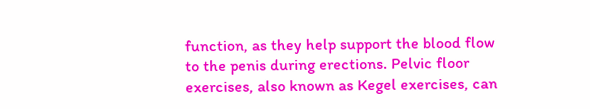function, as they help support the blood flow to the penis during erections. Pelvic floor exercises, also known as Kegel exercises, can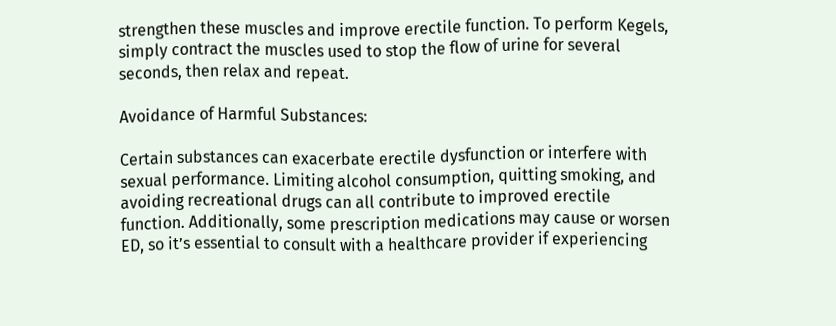strengthen these muscles and improve erectile function. To perform Kegels, simply contract the muscles used to stop the flow of urine for several seconds, then relax and repeat.

Avoidance of Harmful Substances:

Certain substances can exacerbate erectile dysfunction or interfere with sexual performance. Limiting alcohol consumption, quitting smoking, and avoiding recreational drugs can all contribute to improved erectile function. Additionally, some prescription medications may cause or worsen ED, so it’s essential to consult with a healthcare provider if experiencing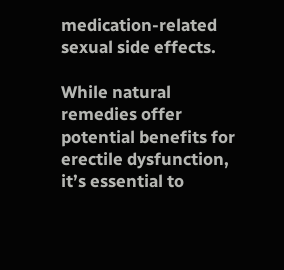medication-related sexual side effects.

While natural remedies offer potential benefits for erectile dysfunction, it’s essential to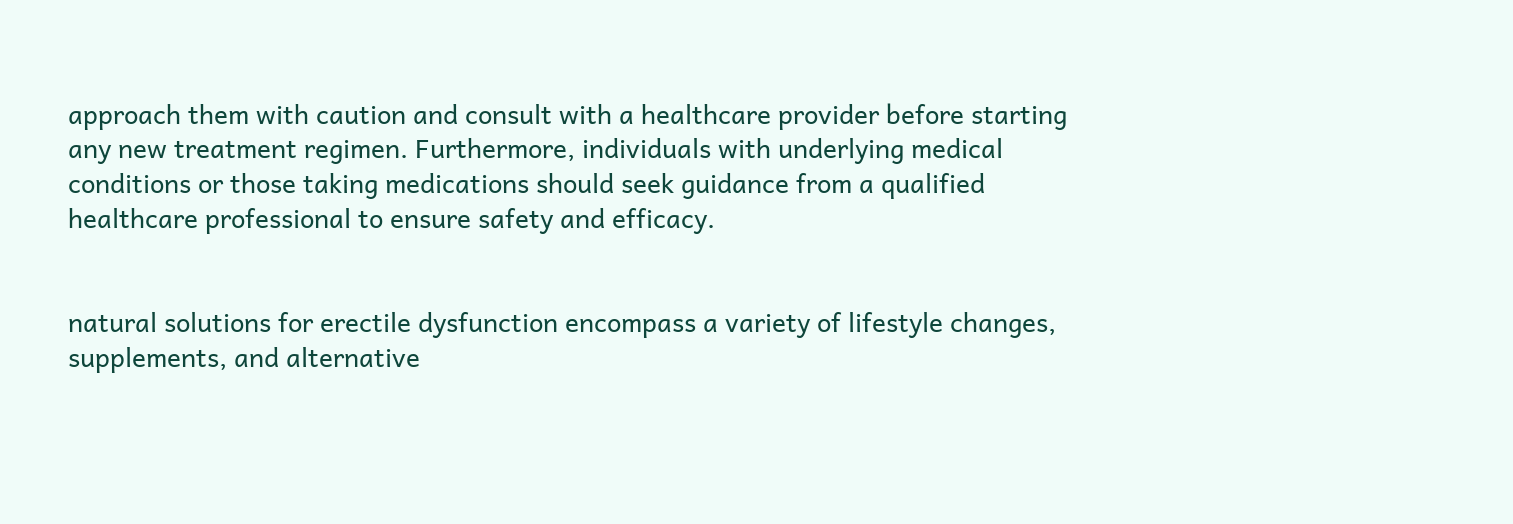approach them with caution and consult with a healthcare provider before starting any new treatment regimen. Furthermore, individuals with underlying medical conditions or those taking medications should seek guidance from a qualified healthcare professional to ensure safety and efficacy.


natural solutions for erectile dysfunction encompass a variety of lifestyle changes, supplements, and alternative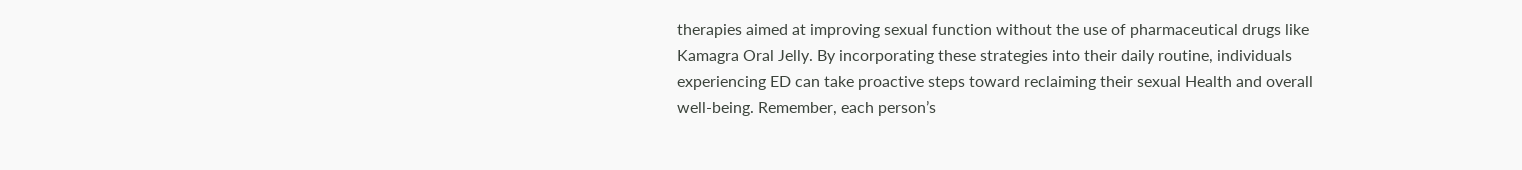therapies aimed at improving sexual function without the use of pharmaceutical drugs like Kamagra Oral Jelly. By incorporating these strategies into their daily routine, individuals experiencing ED can take proactive steps toward reclaiming their sexual Health and overall well-being. Remember, each person’s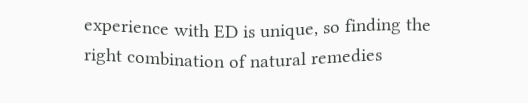experience with ED is unique, so finding the right combination of natural remedies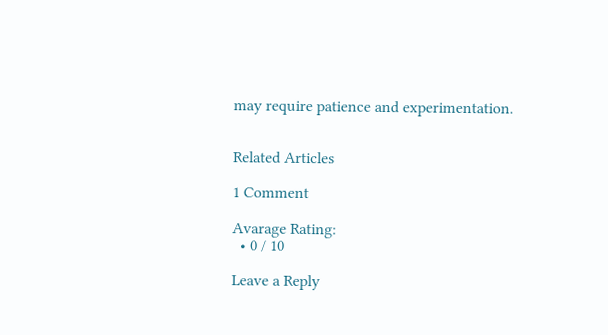may require patience and experimentation.


Related Articles

1 Comment

Avarage Rating:
  • 0 / 10

Leave a Reply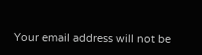Your email address will not be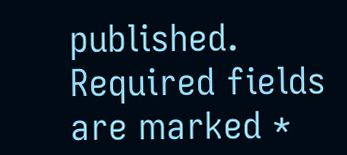published. Required fields are marked *